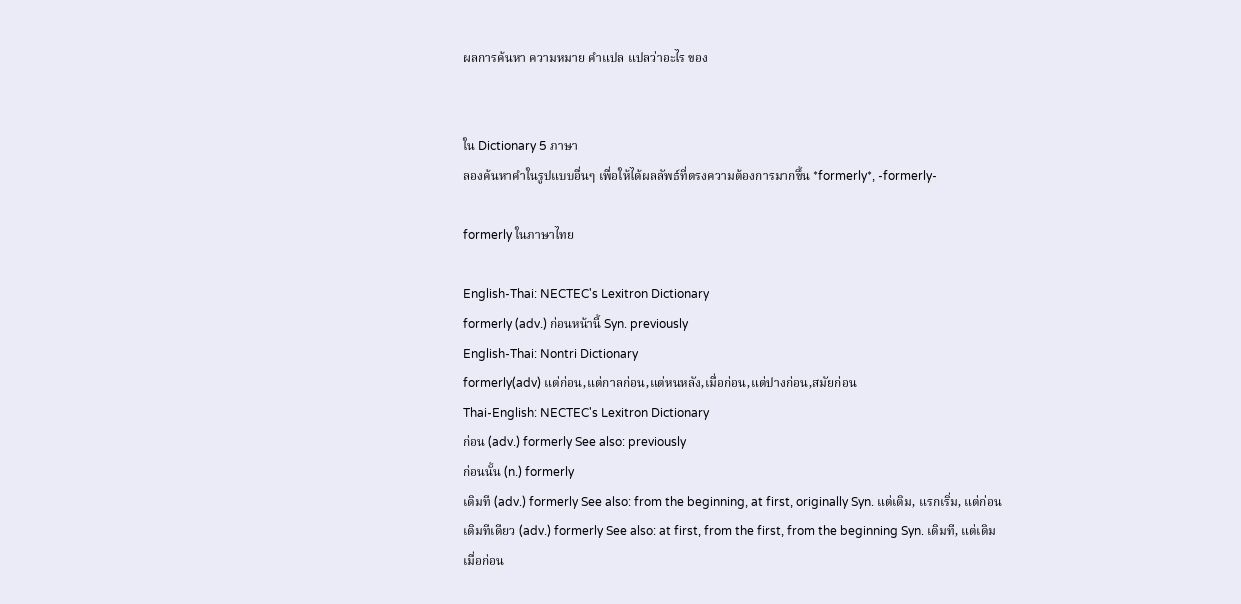ผลการค้นหา ความหมาย คำแปล แปลว่าอะไร ของ


ใน Dictionary 5 ภาษา
ลองค้นหาคำในรูปแบบอื่นๆ เพื่อให้ได้ผลลัพธ์ที่ตรงความต้องการมากขึ้น *formerly*, -formerly-

formerly ในภาษาไทย

English-Thai: NECTEC's Lexitron Dictionary
formerly (adv.) ก่อนหน้านี้ Syn. previously
English-Thai: Nontri Dictionary
formerly(adv) แต่ก่อน,แต่กาลก่อน,แต่หนหลัง,เมื่อก่อน,แต่ปางก่อน,สมัยก่อน
Thai-English: NECTEC's Lexitron Dictionary
ก่อน (adv.) formerly See also: previously
ก่อนนั้น (n.) formerly
เดิมที (adv.) formerly See also: from the beginning, at first, originally Syn. แต่เดิม, แรกเริ่ม, แต่ก่อน
เดิมทีเดียว (adv.) formerly See also: at first, from the first, from the beginning Syn. เดิมที, แต่เดิม
เมื่อก่อน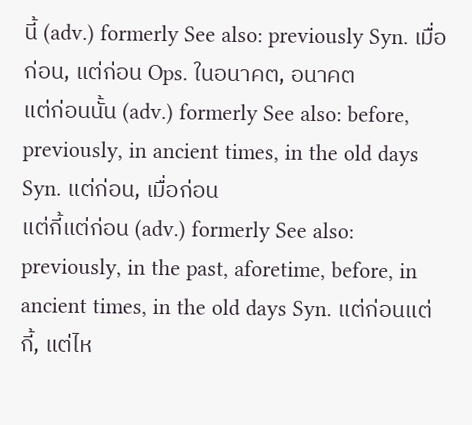นี้ (adv.) formerly See also: previously Syn. เมื่อก่อน, แต่ก่อน Ops. ในอนาคต, อนาคต
แต่ก่อนนั้น (adv.) formerly See also: before, previously, in ancient times, in the old days Syn. แต่ก่อน, เมื่อก่อน
แต่กี้แต่ก่อน (adv.) formerly See also: previously, in the past, aforetime, before, in ancient times, in the old days Syn. แต่ก่อนแต่กี้, แต่ไห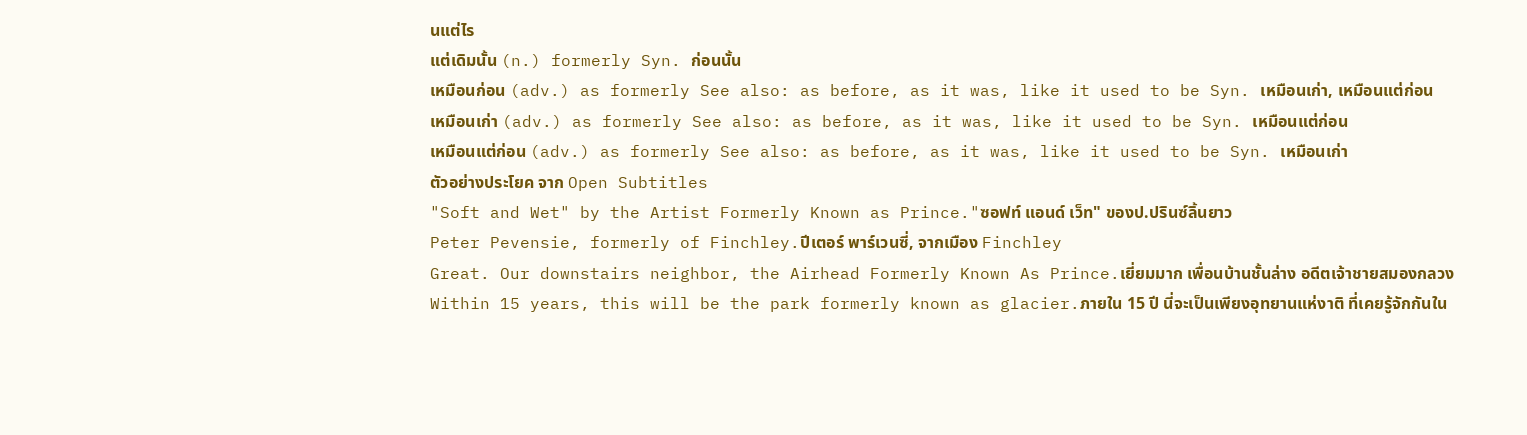นแต่ไร
แต่เดิมนั้น (n.) formerly Syn. ก่อนนั้น
เหมือนก่อน (adv.) as formerly See also: as before, as it was, like it used to be Syn. เหมือนเก่า, เหมือนแต่ก่อน
เหมือนเก่า (adv.) as formerly See also: as before, as it was, like it used to be Syn. เหมือนแต่ก่อน
เหมือนแต่ก่อน (adv.) as formerly See also: as before, as it was, like it used to be Syn. เหมือนเก่า
ตัวอย่างประโยค จาก Open Subtitles
"Soft and Wet" by the Artist Formerly Known as Prince."ซอฟท์ แอนด์ เว็ท" ของป.ปรินซ์ลิ้นยาว
Peter Pevensie, formerly of Finchley.ปีเตอร์ พาร์เวนซี่, จากเมือง Finchley
Great. Our downstairs neighbor, the Airhead Formerly Known As Prince.เยี่ยมมาก เพื่อนบ้านชั้นล่าง อดีตเจ้าชายสมองกลวง
Within 15 years, this will be the park formerly known as glacier.ภายใน 15 ปี นี่จะเป็นเพียงอุทยานแห่งาติ ที่เคยรู้จักกันใน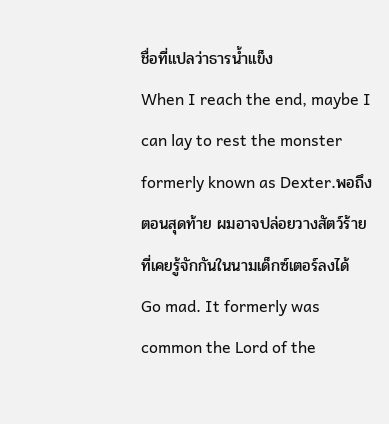ชื่อที่แปลว่าธารน้ำแข็ง
When I reach the end, maybe I can lay to rest the monster formerly known as Dexter.พอถึงตอนสุดท้าย ผมอาจปล่อยวางสัตว์ร้าย ที่เคยรู้จักกันในนามเด็กซ์เตอร์ลงได้
Go mad. It formerly was common the Lord of the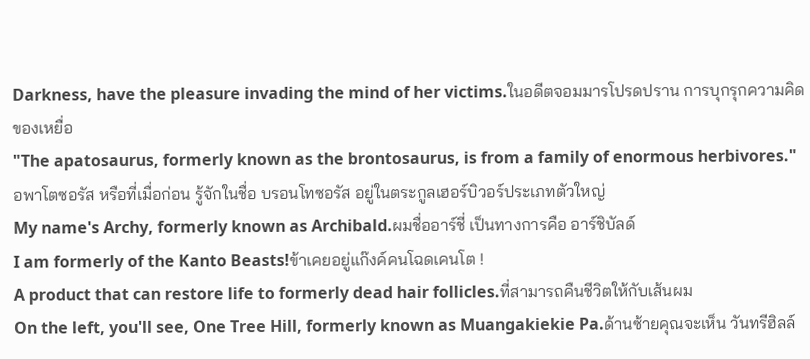Darkness, have the pleasure invading the mind of her victims.ในอดีตจอมมารโปรดปราน การบุกรุกความคิดของเหยื่อ
"The apatosaurus, formerly known as the brontosaurus, is from a family of enormous herbivores."อพาโตซอรัส หรือที่เมื่อก่อน รู้จักในชื่อ บรอนโทซอรัส อยู่ในตระกูลเฮอร์บิวอร์ประเภทตัวใหญ่
My name's Archy, formerly known as Archibald.ผมชื่ออาร์ชี่ เป็นทางการคือ อาร์ชิบัลด์
I am formerly of the Kanto Beasts!ข้าเคยอยู่แก๊งค์คนโฉดเคนโต !
A product that can restore life to formerly dead hair follicles.ที่สามารถคืนชีวิตให้กับเส้นผม
On the left, you'll see, One Tree Hill, formerly known as Muangakiekie Pa.ด้านซ้ายคุณจะเห็น วันทรีฮิลล์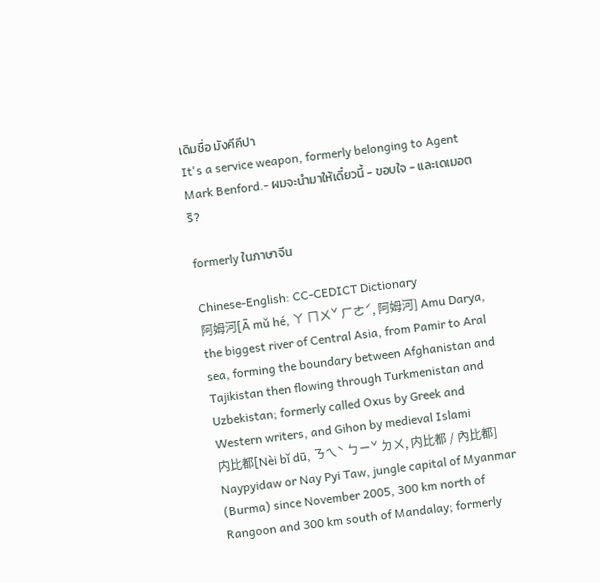เดิมชื่อ มังคีคีปา
It's a service weapon, formerly belonging to Agent Mark Benford.- ผมจะนำมาให้เดี๋ยวนี้ - ขอบใจ - และเดเมอตริ?

formerly ในภาษาจีน

Chinese-English: CC-CEDICT Dictionary
阿姆河[Ā mǔ hé, ㄚ ㄇㄨˇ ㄏㄜˊ, 阿姆河] Amu Darya, the biggest river of Central Asia, from Pamir to Aral sea, forming the boundary between Afghanistan and Tajikistan then flowing through Turkmenistan and Uzbekistan; formerly called Oxus by Greek and Western writers, and Gihon by medieval Islami
内比都[Nèi bǐ dū, ㄋㄟˋ ㄅㄧˇ ㄉㄨ, 内比都 / 內比都] Naypyidaw or Nay Pyi Taw, jungle capital of Myanmar (Burma) since November 2005, 300 km north of Rangoon and 300 km south of Mandalay; formerly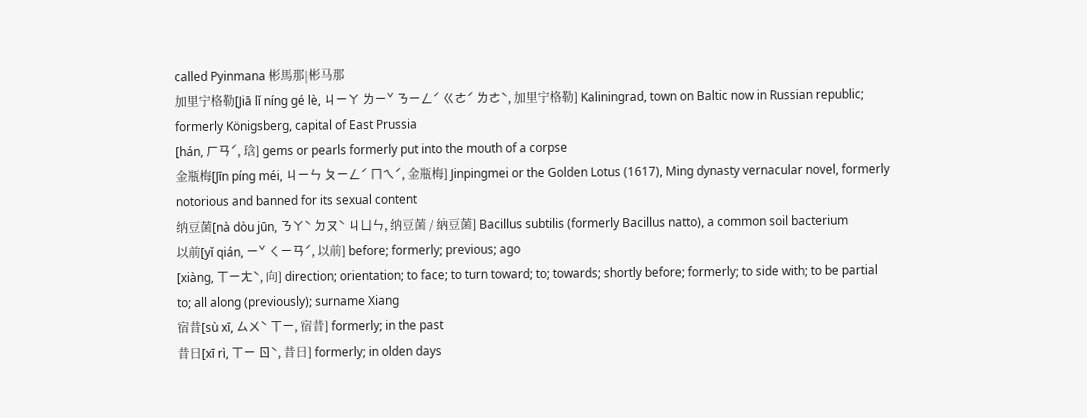called Pyinmana 彬馬那|彬马那
加里宁格勒[Jiā lǐ níng gé lè, ㄐㄧㄚ ㄌㄧˇ ㄋㄧㄥˊ ㄍㄜˊ ㄌㄜˋ, 加里宁格勒] Kaliningrad, town on Baltic now in Russian republic; formerly Königsberg, capital of East Prussia
[hán, ㄏㄢˊ, 琀] gems or pearls formerly put into the mouth of a corpse
金瓶梅[Jīn píng méi, ㄐㄧㄣ ㄆㄧㄥˊ ㄇㄟˊ, 金瓶梅] Jinpingmei or the Golden Lotus (1617), Ming dynasty vernacular novel, formerly notorious and banned for its sexual content
纳豆菌[nà dòu jūn, ㄋㄚˋ ㄉㄡˋ ㄐㄩㄣ, 纳豆菌 / 納豆菌] Bacillus subtilis (formerly Bacillus natto), a common soil bacterium
以前[yǐ qián, ㄧˇ ㄑㄧㄢˊ, 以前] before; formerly; previous; ago
[xiàng, ㄒㄧㄤˋ, 向] direction; orientation; to face; to turn toward; to; towards; shortly before; formerly; to side with; to be partial to; all along (previously); surname Xiang
宿昔[sù xī, ㄙㄨˋ ㄒㄧ, 宿昔] formerly; in the past
昔日[xī rì, ㄒㄧ ㄖˋ, 昔日] formerly; in olden days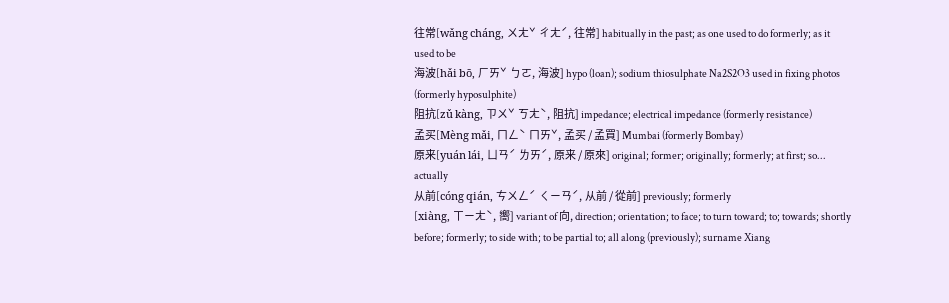往常[wǎng cháng, ㄨㄤˇ ㄔㄤˊ, 往常] habitually in the past; as one used to do formerly; as it used to be
海波[hǎi bō, ㄏㄞˇ ㄅㄛ, 海波] hypo (loan); sodium thiosulphate Na2S2O3 used in fixing photos (formerly hyposulphite)
阻抗[zǔ kàng, ㄗㄨˇ ㄎㄤˋ, 阻抗] impedance; electrical impedance (formerly resistance)
孟买[Mèng mǎi, ㄇㄥˋ ㄇㄞˇ, 孟买 / 孟買] Mumbai (formerly Bombay)
原来[yuán lái, ㄩㄢˊ ㄌㄞˊ, 原来 / 原來] original; former; originally; formerly; at first; so... actually
从前[cóng qián, ㄘㄨㄥˊ ㄑㄧㄢˊ, 从前 / 從前] previously; formerly
[xiàng, ㄒㄧㄤˋ, 嚮] variant of 向, direction; orientation; to face; to turn toward; to; towards; shortly before; formerly; to side with; to be partial to; all along (previously); surname Xiang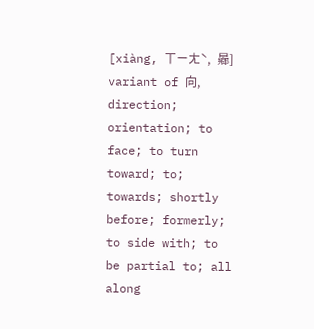[xiàng, ㄒㄧㄤˋ, 曏] variant of 向, direction; orientation; to face; to turn toward; to; towards; shortly before; formerly; to side with; to be partial to; all along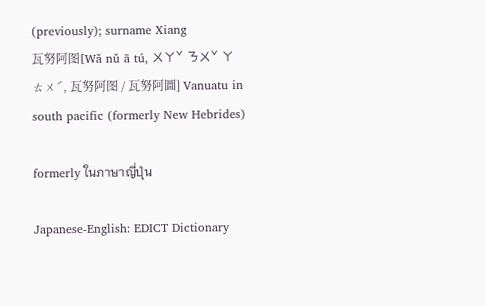(previously); surname Xiang
瓦努阿图[Wǎ nǔ ā tú, ㄨㄚˇ ㄋㄨˇ ㄚ ㄊㄨˊ, 瓦努阿图 / 瓦努阿圖] Vanuatu in south pacific (formerly New Hebrides)

formerly ในภาษาญี่ปุ่น

Japanese-English: EDICT Dictionary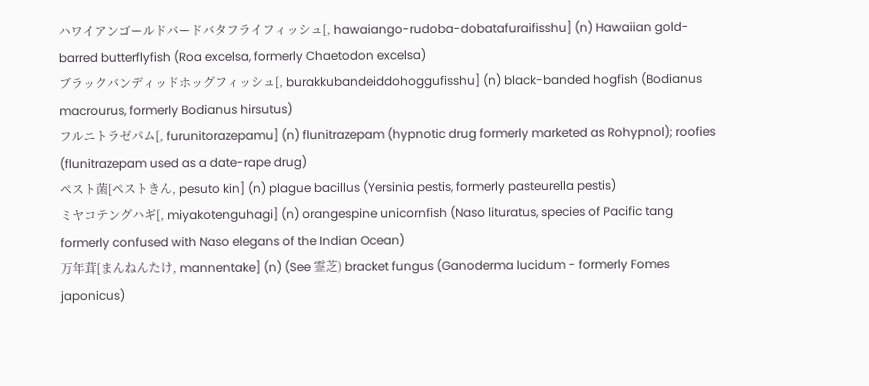ハワイアンゴールドバードバタフライフィッシュ[, hawaiango-rudoba-dobatafuraifisshu] (n) Hawaiian gold-barred butterflyfish (Roa excelsa, formerly Chaetodon excelsa)
ブラックバンディッドホッグフィッシュ[, burakkubandeiddohoggufisshu] (n) black-banded hogfish (Bodianus macrourus, formerly Bodianus hirsutus)
フルニトラゼパム[, furunitorazepamu] (n) flunitrazepam (hypnotic drug formerly marketed as Rohypnol); roofies (flunitrazepam used as a date-rape drug)
ペスト菌[ペストきん, pesuto kin] (n) plague bacillus (Yersinia pestis, formerly pasteurella pestis)
ミヤコテングハギ[, miyakotenguhagi] (n) orangespine unicornfish (Naso lituratus, species of Pacific tang formerly confused with Naso elegans of the Indian Ocean)
万年茸[まんねんたけ, mannentake] (n) (See 霊芝) bracket fungus (Ganoderma lucidum - formerly Fomes japonicus)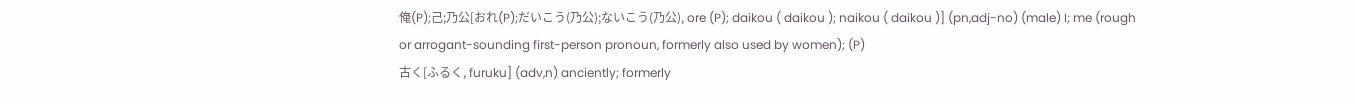俺(P);己;乃公[おれ(P);だいこう(乃公);ないこう(乃公), ore (P); daikou ( daikou ); naikou ( daikou )] (pn,adj-no) (male) I; me (rough or arrogant-sounding first-person pronoun, formerly also used by women); (P)
古く[ふるく, furuku] (adv,n) anciently; formerly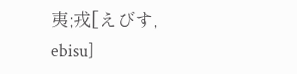夷;戎[えびす, ebisu]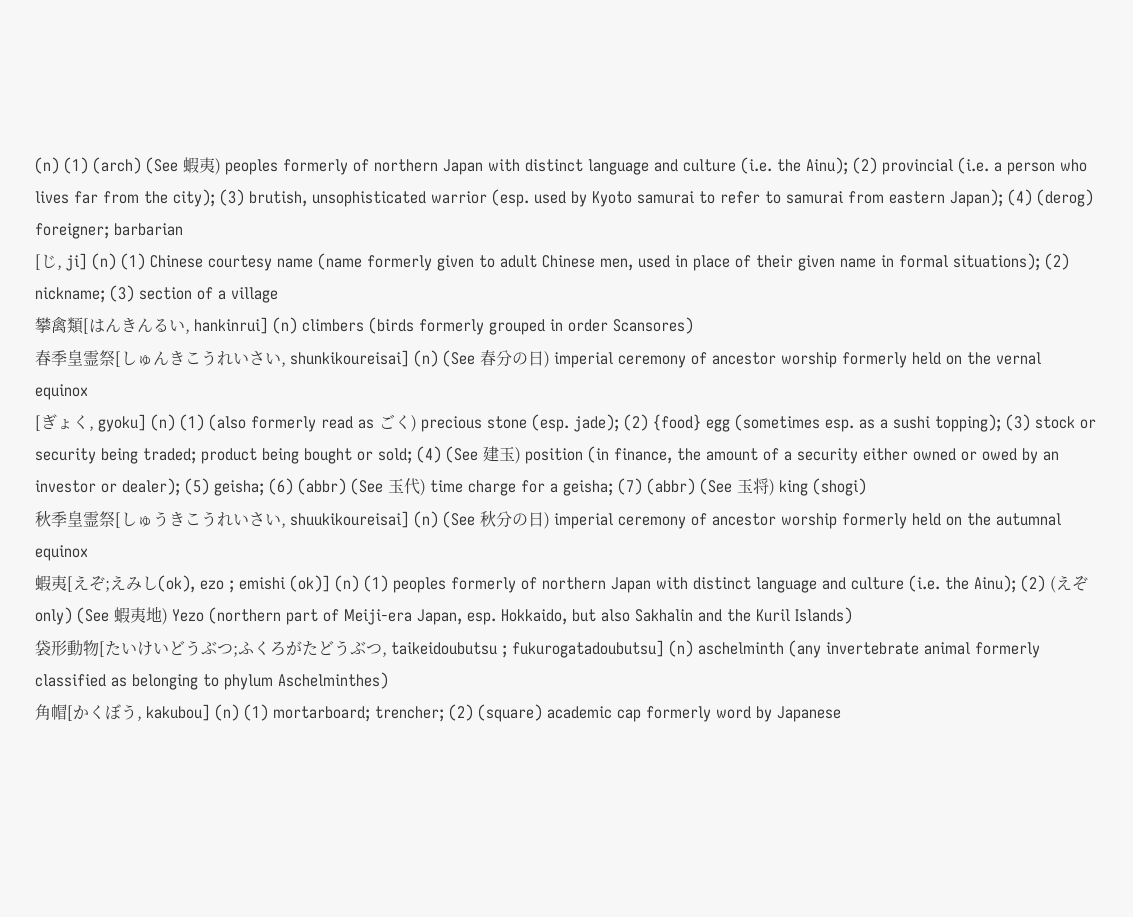(n) (1) (arch) (See 蝦夷) peoples formerly of northern Japan with distinct language and culture (i.e. the Ainu); (2) provincial (i.e. a person who lives far from the city); (3) brutish, unsophisticated warrior (esp. used by Kyoto samurai to refer to samurai from eastern Japan); (4) (derog) foreigner; barbarian
[じ, ji] (n) (1) Chinese courtesy name (name formerly given to adult Chinese men, used in place of their given name in formal situations); (2) nickname; (3) section of a village
攀禽類[はんきんるい, hankinrui] (n) climbers (birds formerly grouped in order Scansores)
春季皇霊祭[しゅんきこうれいさい, shunkikoureisai] (n) (See 春分の日) imperial ceremony of ancestor worship formerly held on the vernal equinox
[ぎょく, gyoku] (n) (1) (also formerly read as ごく) precious stone (esp. jade); (2) {food} egg (sometimes esp. as a sushi topping); (3) stock or security being traded; product being bought or sold; (4) (See 建玉) position (in finance, the amount of a security either owned or owed by an investor or dealer); (5) geisha; (6) (abbr) (See 玉代) time charge for a geisha; (7) (abbr) (See 玉将) king (shogi)
秋季皇霊祭[しゅうきこうれいさい, shuukikoureisai] (n) (See 秋分の日) imperial ceremony of ancestor worship formerly held on the autumnal equinox
蝦夷[えぞ;えみし(ok), ezo ; emishi (ok)] (n) (1) peoples formerly of northern Japan with distinct language and culture (i.e. the Ainu); (2) (えぞ only) (See 蝦夷地) Yezo (northern part of Meiji-era Japan, esp. Hokkaido, but also Sakhalin and the Kuril Islands)
袋形動物[たいけいどうぶつ;ふくろがたどうぶつ, taikeidoubutsu ; fukurogatadoubutsu] (n) aschelminth (any invertebrate animal formerly classified as belonging to phylum Aschelminthes)
角帽[かくぼう, kakubou] (n) (1) mortarboard; trencher; (2) (square) academic cap formerly word by Japanese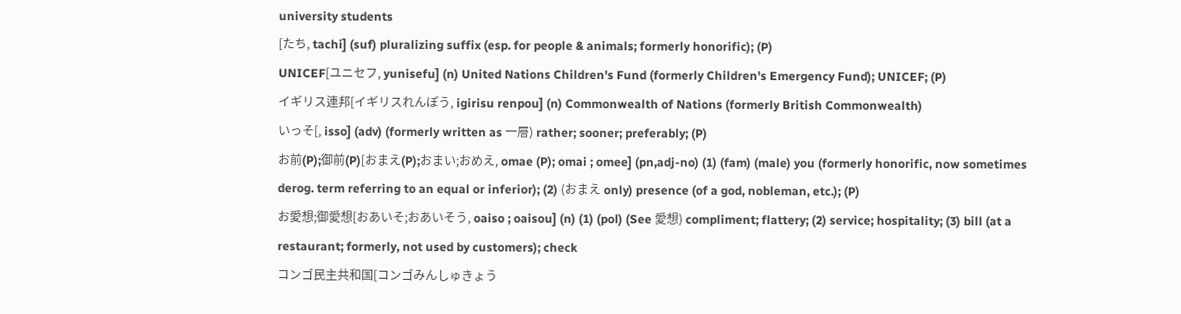university students
[たち, tachi] (suf) pluralizing suffix (esp. for people & animals; formerly honorific); (P)
UNICEF[ユニセフ, yunisefu] (n) United Nations Children's Fund (formerly Children's Emergency Fund); UNICEF; (P)
イギリス連邦[イギリスれんぽう, igirisu renpou] (n) Commonwealth of Nations (formerly British Commonwealth)
いっそ[, isso] (adv) (formerly written as 一層) rather; sooner; preferably; (P)
お前(P);御前(P)[おまえ(P);おまい;おめえ, omae (P); omai ; omee] (pn,adj-no) (1) (fam) (male) you (formerly honorific, now sometimes derog. term referring to an equal or inferior); (2) (おまえ only) presence (of a god, nobleman, etc.); (P)
お愛想;御愛想[おあいそ;おあいそう, oaiso ; oaisou] (n) (1) (pol) (See 愛想) compliment; flattery; (2) service; hospitality; (3) bill (at a restaurant; formerly, not used by customers); check
コンゴ民主共和国[コンゴみんしゅきょう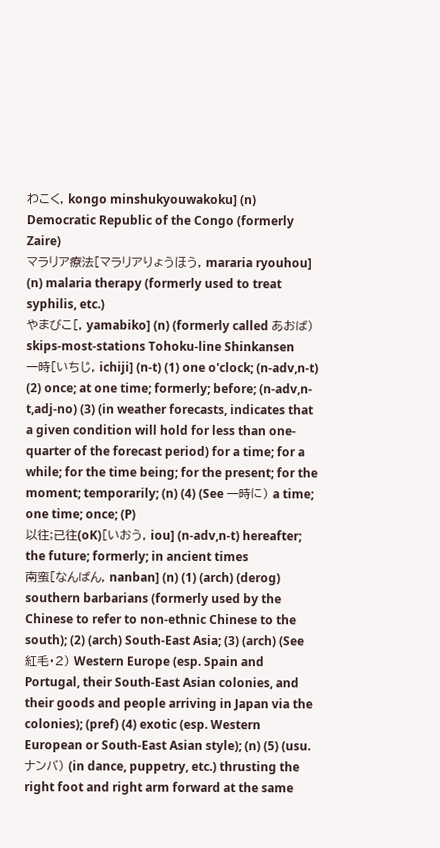わこく, kongo minshukyouwakoku] (n) Democratic Republic of the Congo (formerly Zaire)
マラリア療法[マラリアりょうほう, mararia ryouhou] (n) malaria therapy (formerly used to treat syphilis, etc.)
やまびこ[, yamabiko] (n) (formerly called あおば) skips-most-stations Tohoku-line Shinkansen
一時[いちじ, ichiji] (n-t) (1) one o'clock; (n-adv,n-t) (2) once; at one time; formerly; before; (n-adv,n-t,adj-no) (3) (in weather forecasts, indicates that a given condition will hold for less than one-quarter of the forecast period) for a time; for a while; for the time being; for the present; for the moment; temporarily; (n) (4) (See 一時に) a time; one time; once; (P)
以往;已往(oK)[いおう, iou] (n-adv,n-t) hereafter; the future; formerly; in ancient times
南蛮[なんばん, nanban] (n) (1) (arch) (derog) southern barbarians (formerly used by the Chinese to refer to non-ethnic Chinese to the south); (2) (arch) South-East Asia; (3) (arch) (See 紅毛・2) Western Europe (esp. Spain and Portugal, their South-East Asian colonies, and their goods and people arriving in Japan via the colonies); (pref) (4) exotic (esp. Western European or South-East Asian style); (n) (5) (usu.ナンバ) (in dance, puppetry, etc.) thrusting the right foot and right arm forward at the same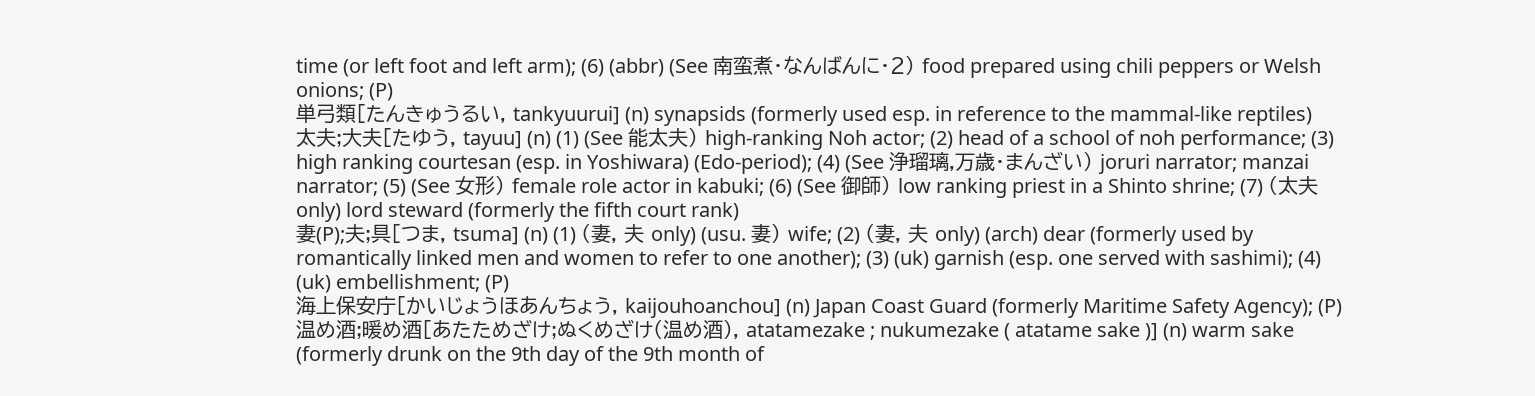time (or left foot and left arm); (6) (abbr) (See 南蛮煮・なんばんに・2) food prepared using chili peppers or Welsh onions; (P)
単弓類[たんきゅうるい, tankyuurui] (n) synapsids (formerly used esp. in reference to the mammal-like reptiles)
太夫;大夫[たゆう, tayuu] (n) (1) (See 能太夫) high-ranking Noh actor; (2) head of a school of noh performance; (3) high ranking courtesan (esp. in Yoshiwara) (Edo-period); (4) (See 浄瑠璃,万歳・まんざい) joruri narrator; manzai narrator; (5) (See 女形) female role actor in kabuki; (6) (See 御師) low ranking priest in a Shinto shrine; (7) (太夫 only) lord steward (formerly the fifth court rank)
妻(P);夫;具[つま, tsuma] (n) (1) (妻, 夫 only) (usu. 妻) wife; (2) (妻, 夫 only) (arch) dear (formerly used by romantically linked men and women to refer to one another); (3) (uk) garnish (esp. one served with sashimi); (4) (uk) embellishment; (P)
海上保安庁[かいじょうほあんちょう, kaijouhoanchou] (n) Japan Coast Guard (formerly Maritime Safety Agency); (P)
温め酒;暖め酒[あたためざけ;ぬくめざけ(温め酒), atatamezake ; nukumezake ( atatame sake )] (n) warm sake (formerly drunk on the 9th day of the 9th month of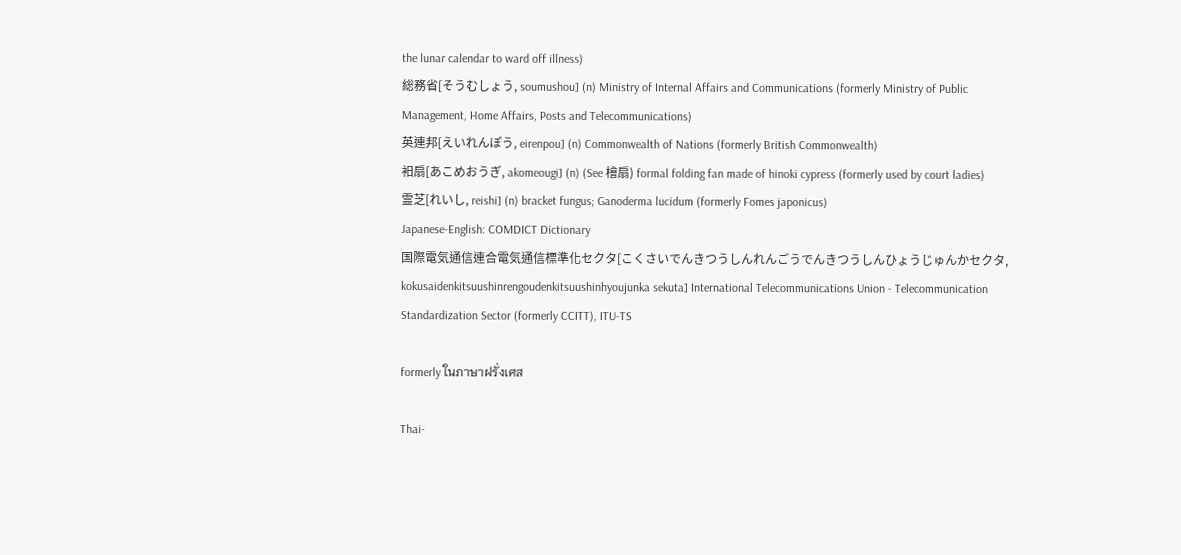the lunar calendar to ward off illness)
総務省[そうむしょう, soumushou] (n) Ministry of Internal Affairs and Communications (formerly Ministry of Public Management, Home Affairs, Posts and Telecommunications)
英連邦[えいれんぽう, eirenpou] (n) Commonwealth of Nations (formerly British Commonwealth)
衵扇[あこめおうぎ, akomeougi] (n) (See 檜扇) formal folding fan made of hinoki cypress (formerly used by court ladies)
霊芝[れいし, reishi] (n) bracket fungus; Ganoderma lucidum (formerly Fomes japonicus)
Japanese-English: COMDICT Dictionary
国際電気通信連合電気通信標準化セクタ[こくさいでんきつうしんれんごうでんきつうしんひょうじゅんかセクタ, kokusaidenkitsuushinrengoudenkitsuushinhyoujunka sekuta] International Telecommunications Union - Telecommunication Standardization Sector (formerly CCITT), ITU-TS

formerly ในภาษาฝรั่งเศส

Thai-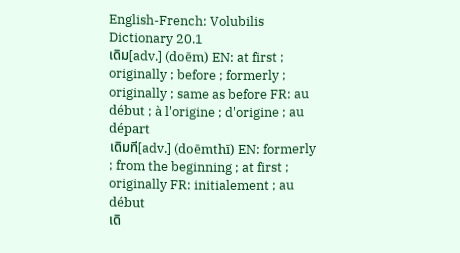English-French: Volubilis Dictionary 20.1
เดิม[adv.] (doēm) EN: at first ; originally ; before ; formerly ; originally ; same as before FR: au début ; à l'origine ; d'origine ; au départ
เดิมที[adv.] (doēmthī) EN: formerly ; from the beginning ; at first ; originally FR: initialement ; au début
เดิ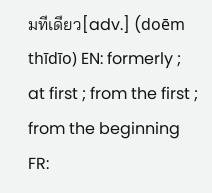มทีเดียว[adv.] (doēm thīdīo) EN: formerly ; at first ; from the first ; from the beginning FR: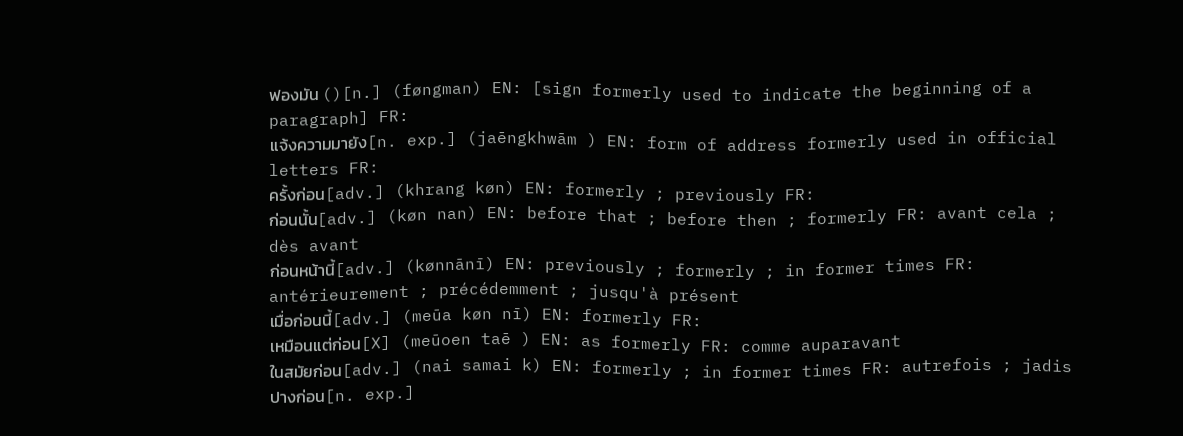ฟองมัน ()[n.] (føngman) EN: [sign formerly used to indicate the beginning of a paragraph] FR:
แจ้งความมายัง[n. exp.] (jaēngkhwām ) EN: form of address formerly used in official letters FR:
ครั้งก่อน[adv.] (khrang køn) EN: formerly ; previously FR:
ก่อนนั้น[adv.] (køn nan) EN: before that ; before then ; formerly FR: avant cela ; dès avant
ก่อนหน้านี้[adv.] (kønnānī) EN: previously ; formerly ; in former times FR: antérieurement ; précédemment ; jusqu'à présent
เมื่อก่อนนี้[adv.] (meūa køn nī) EN: formerly FR:
เหมือนแต่ก่อน[X] (meūoen taē ) EN: as formerly FR: comme auparavant
ในสมัยก่อน[adv.] (nai samai k) EN: formerly ; in former times FR: autrefois ; jadis
ปางก่อน[n. exp.]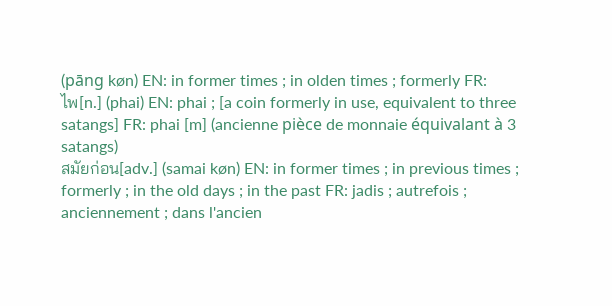(pāng køn) EN: in former times ; in olden times ; formerly FR:
ไพ[n.] (phai) EN: phai ; [a coin formerly in use, equivalent to three satangs] FR: phai [m] (ancienne pièce de monnaie équivalant à 3 satangs)
สมัยก่อน[adv.] (samai køn) EN: in former times ; in previous times ; formerly ; in the old days ; in the past FR: jadis ; autrefois ; anciennement ; dans l'ancien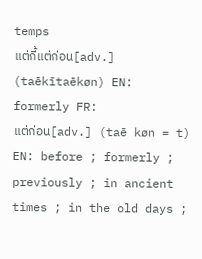temps
แต่กี้แต่ก่อน[adv.] (taēkītaēkøn) EN: formerly FR:
แต่ก่อน[adv.] (taē køn = t) EN: before ; formerly ; previously ; in ancient times ; in the old days ;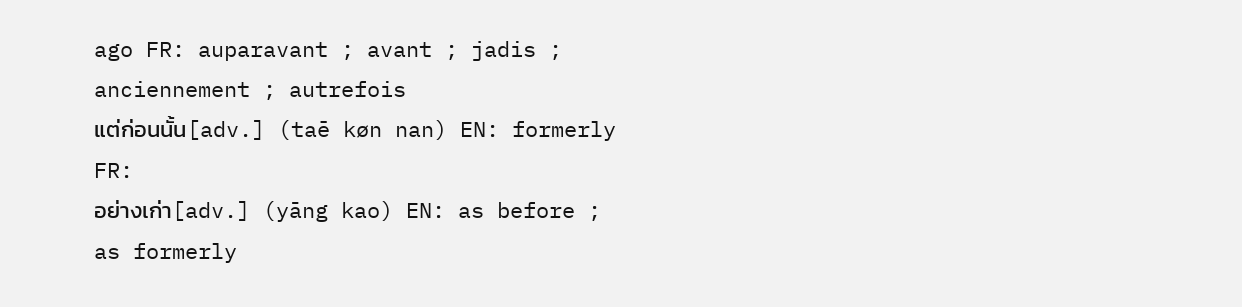ago FR: auparavant ; avant ; jadis ; anciennement ; autrefois
แต่ก่อนนั้น[adv.] (taē køn nan) EN: formerly FR:
อย่างเก่า[adv.] (yāng kao) EN: as before ; as formerly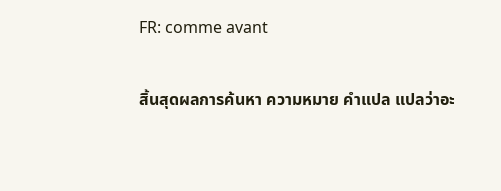FR: comme avant

สิ้นสุดผลการค้นหา ความหมาย คำแปล แปลว่าอะ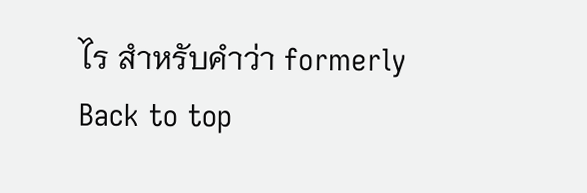ไร สำหรับคำว่า formerly
Back to top